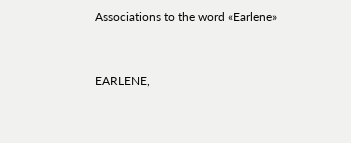Associations to the word «Earlene»


EARLENE,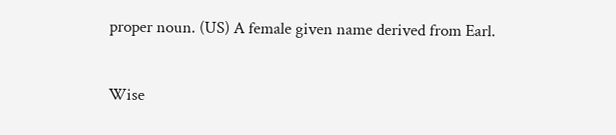proper noun. (US) A female given name derived from Earl.

Wise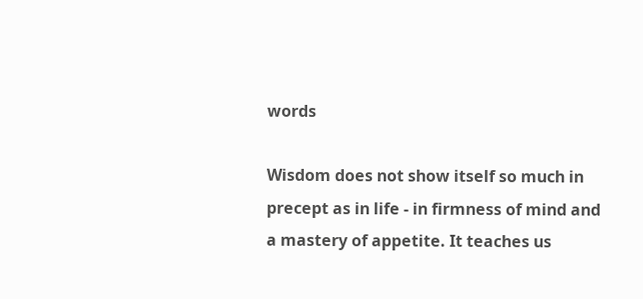words

Wisdom does not show itself so much in precept as in life - in firmness of mind and a mastery of appetite. It teaches us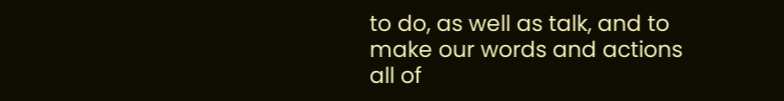to do, as well as talk, and to make our words and actions all of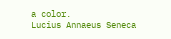a color.
Lucius Annaeus Seneca